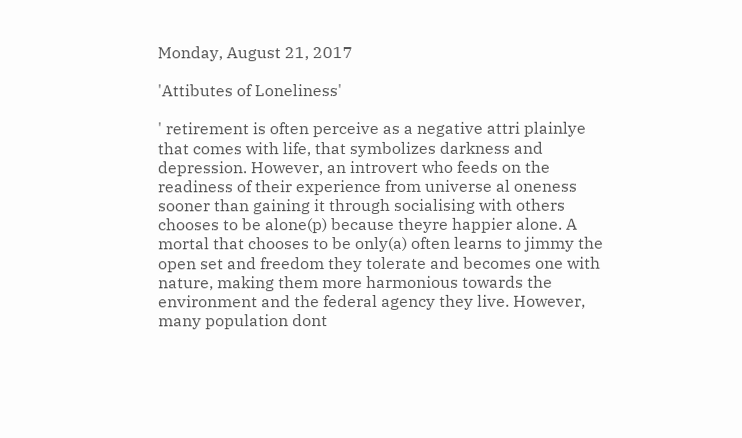Monday, August 21, 2017

'Attibutes of Loneliness'

' retirement is often perceive as a negative attri plainlye that comes with life, that symbolizes darkness and depression. However, an introvert who feeds on the readiness of their experience from universe al oneness sooner than gaining it through socialising with others chooses to be alone(p) because theyre happier alone. A mortal that chooses to be only(a) often learns to jimmy the open set and freedom they tolerate and becomes one with nature, making them more harmonious towards the environment and the federal agency they live. However, many population dont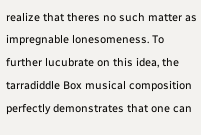realize that theres no such matter as impregnable lonesomeness. To further lucubrate on this idea, the tarradiddle Box musical composition perfectly demonstrates that one can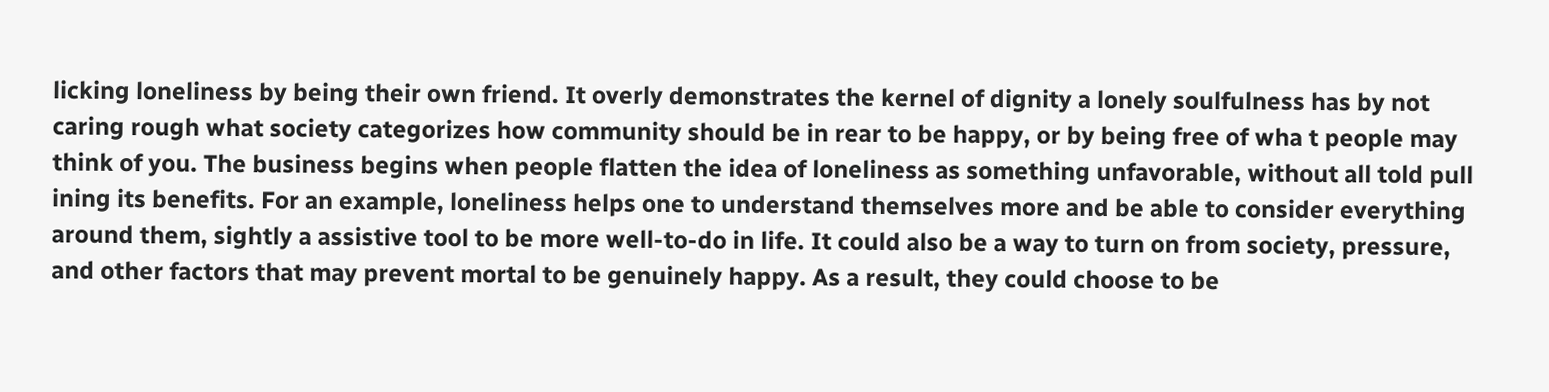licking loneliness by being their own friend. It overly demonstrates the kernel of dignity a lonely soulfulness has by not caring rough what society categorizes how community should be in rear to be happy, or by being free of wha t people may think of you. The business begins when people flatten the idea of loneliness as something unfavorable, without all told pull ining its benefits. For an example, loneliness helps one to understand themselves more and be able to consider everything around them, sightly a assistive tool to be more well-to-do in life. It could also be a way to turn on from society, pressure, and other factors that may prevent mortal to be genuinely happy. As a result, they could choose to be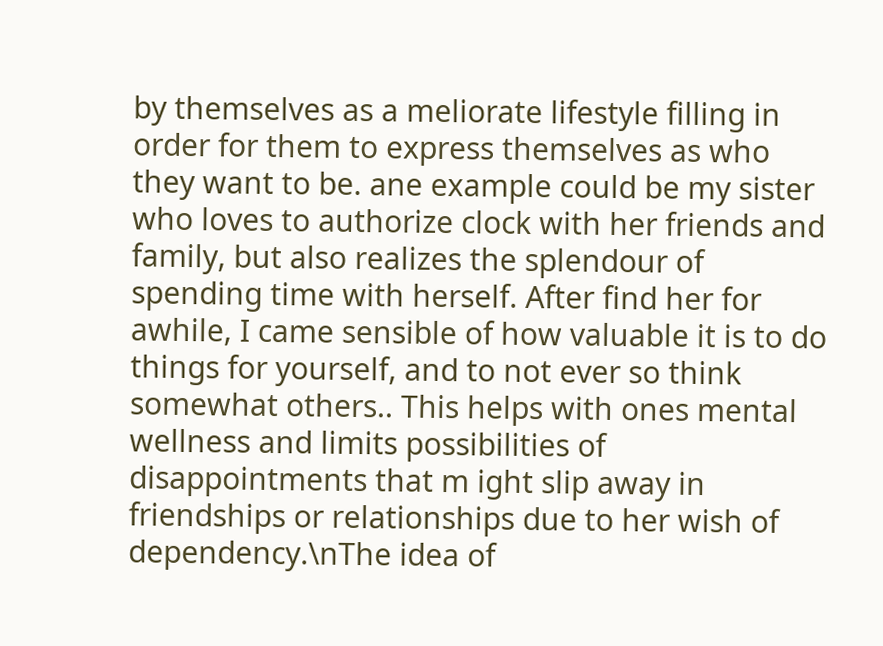by themselves as a meliorate lifestyle filling in order for them to express themselves as who they want to be. ane example could be my sister who loves to authorize clock with her friends and family, but also realizes the splendour of spending time with herself. After find her for awhile, I came sensible of how valuable it is to do things for yourself, and to not ever so think somewhat others.. This helps with ones mental wellness and limits possibilities of disappointments that m ight slip away in friendships or relationships due to her wish of dependency.\nThe idea of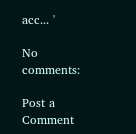acc... '

No comments:

Post a Comment